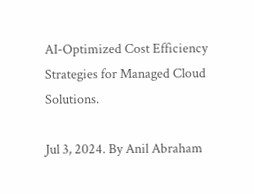AI-Optimized Cost Efficiency Strategies for Managed Cloud Solutions.

Jul 3, 2024. By Anil Abraham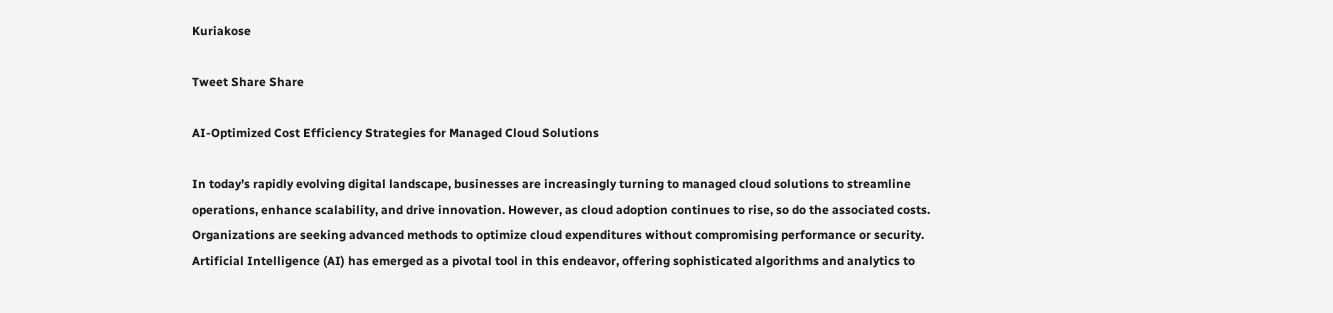Kuriakose

Tweet Share Share

AI-Optimized Cost Efficiency Strategies for Managed Cloud Solutions

In today’s rapidly evolving digital landscape, businesses are increasingly turning to managed cloud solutions to streamline operations, enhance scalability, and drive innovation. However, as cloud adoption continues to rise, so do the associated costs. Organizations are seeking advanced methods to optimize cloud expenditures without compromising performance or security. Artificial Intelligence (AI) has emerged as a pivotal tool in this endeavor, offering sophisticated algorithms and analytics to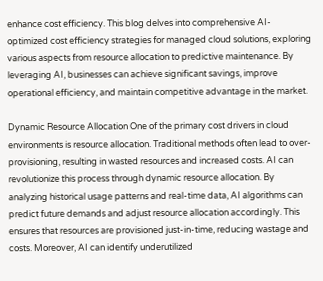enhance cost efficiency. This blog delves into comprehensive AI-optimized cost efficiency strategies for managed cloud solutions, exploring various aspects from resource allocation to predictive maintenance. By leveraging AI, businesses can achieve significant savings, improve operational efficiency, and maintain competitive advantage in the market.

Dynamic Resource Allocation One of the primary cost drivers in cloud environments is resource allocation. Traditional methods often lead to over-provisioning, resulting in wasted resources and increased costs. AI can revolutionize this process through dynamic resource allocation. By analyzing historical usage patterns and real-time data, AI algorithms can predict future demands and adjust resource allocation accordingly. This ensures that resources are provisioned just-in-time, reducing wastage and costs. Moreover, AI can identify underutilized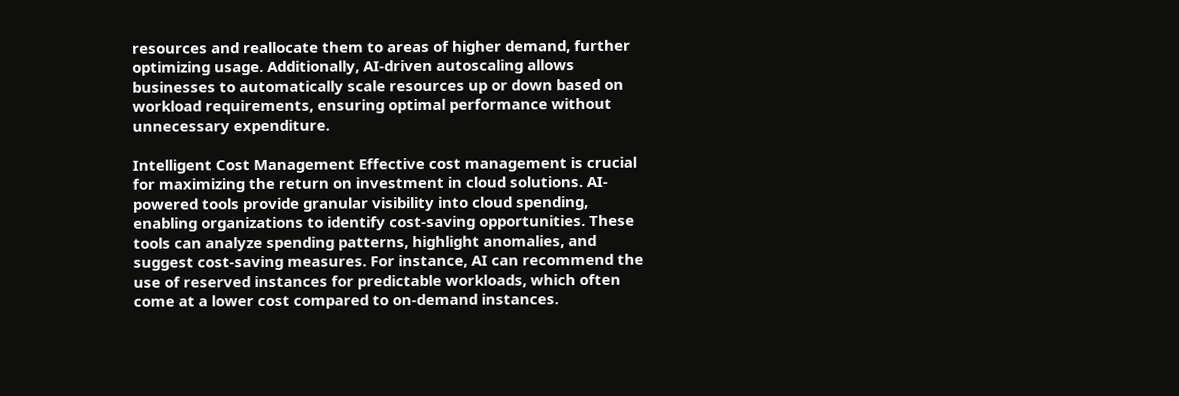resources and reallocate them to areas of higher demand, further optimizing usage. Additionally, AI-driven autoscaling allows businesses to automatically scale resources up or down based on workload requirements, ensuring optimal performance without unnecessary expenditure.

Intelligent Cost Management Effective cost management is crucial for maximizing the return on investment in cloud solutions. AI-powered tools provide granular visibility into cloud spending, enabling organizations to identify cost-saving opportunities. These tools can analyze spending patterns, highlight anomalies, and suggest cost-saving measures. For instance, AI can recommend the use of reserved instances for predictable workloads, which often come at a lower cost compared to on-demand instances.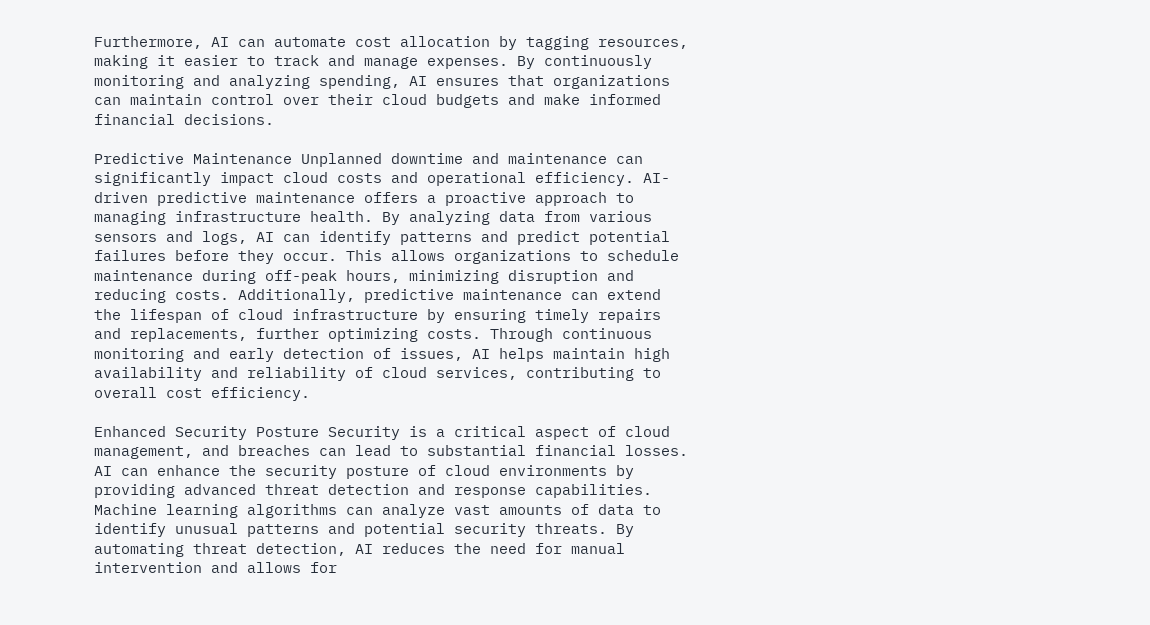Furthermore, AI can automate cost allocation by tagging resources, making it easier to track and manage expenses. By continuously monitoring and analyzing spending, AI ensures that organizations can maintain control over their cloud budgets and make informed financial decisions.

Predictive Maintenance Unplanned downtime and maintenance can significantly impact cloud costs and operational efficiency. AI-driven predictive maintenance offers a proactive approach to managing infrastructure health. By analyzing data from various sensors and logs, AI can identify patterns and predict potential failures before they occur. This allows organizations to schedule maintenance during off-peak hours, minimizing disruption and reducing costs. Additionally, predictive maintenance can extend the lifespan of cloud infrastructure by ensuring timely repairs and replacements, further optimizing costs. Through continuous monitoring and early detection of issues, AI helps maintain high availability and reliability of cloud services, contributing to overall cost efficiency.

Enhanced Security Posture Security is a critical aspect of cloud management, and breaches can lead to substantial financial losses. AI can enhance the security posture of cloud environments by providing advanced threat detection and response capabilities. Machine learning algorithms can analyze vast amounts of data to identify unusual patterns and potential security threats. By automating threat detection, AI reduces the need for manual intervention and allows for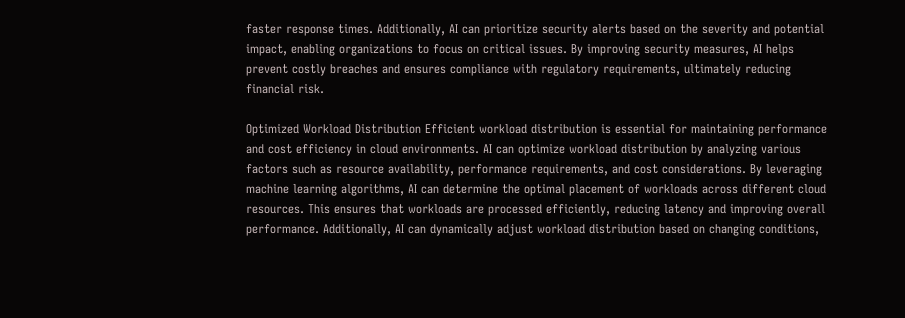faster response times. Additionally, AI can prioritize security alerts based on the severity and potential impact, enabling organizations to focus on critical issues. By improving security measures, AI helps prevent costly breaches and ensures compliance with regulatory requirements, ultimately reducing financial risk.

Optimized Workload Distribution Efficient workload distribution is essential for maintaining performance and cost efficiency in cloud environments. AI can optimize workload distribution by analyzing various factors such as resource availability, performance requirements, and cost considerations. By leveraging machine learning algorithms, AI can determine the optimal placement of workloads across different cloud resources. This ensures that workloads are processed efficiently, reducing latency and improving overall performance. Additionally, AI can dynamically adjust workload distribution based on changing conditions,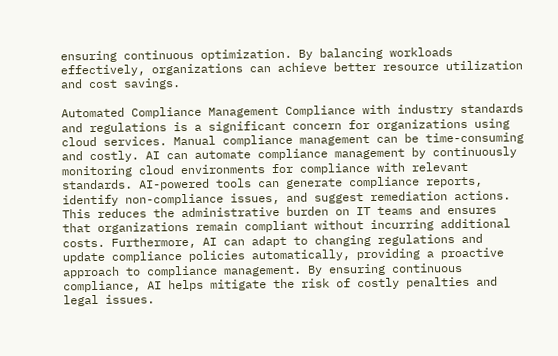ensuring continuous optimization. By balancing workloads effectively, organizations can achieve better resource utilization and cost savings.

Automated Compliance Management Compliance with industry standards and regulations is a significant concern for organizations using cloud services. Manual compliance management can be time-consuming and costly. AI can automate compliance management by continuously monitoring cloud environments for compliance with relevant standards. AI-powered tools can generate compliance reports, identify non-compliance issues, and suggest remediation actions. This reduces the administrative burden on IT teams and ensures that organizations remain compliant without incurring additional costs. Furthermore, AI can adapt to changing regulations and update compliance policies automatically, providing a proactive approach to compliance management. By ensuring continuous compliance, AI helps mitigate the risk of costly penalties and legal issues.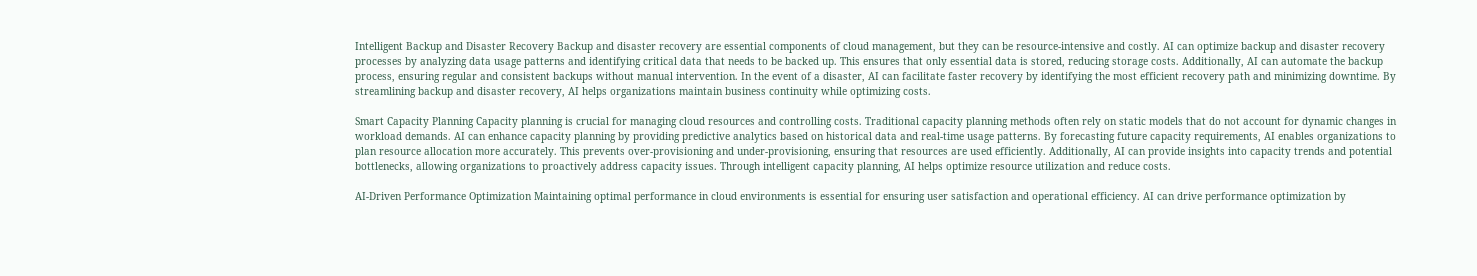Intelligent Backup and Disaster Recovery Backup and disaster recovery are essential components of cloud management, but they can be resource-intensive and costly. AI can optimize backup and disaster recovery processes by analyzing data usage patterns and identifying critical data that needs to be backed up. This ensures that only essential data is stored, reducing storage costs. Additionally, AI can automate the backup process, ensuring regular and consistent backups without manual intervention. In the event of a disaster, AI can facilitate faster recovery by identifying the most efficient recovery path and minimizing downtime. By streamlining backup and disaster recovery, AI helps organizations maintain business continuity while optimizing costs.

Smart Capacity Planning Capacity planning is crucial for managing cloud resources and controlling costs. Traditional capacity planning methods often rely on static models that do not account for dynamic changes in workload demands. AI can enhance capacity planning by providing predictive analytics based on historical data and real-time usage patterns. By forecasting future capacity requirements, AI enables organizations to plan resource allocation more accurately. This prevents over-provisioning and under-provisioning, ensuring that resources are used efficiently. Additionally, AI can provide insights into capacity trends and potential bottlenecks, allowing organizations to proactively address capacity issues. Through intelligent capacity planning, AI helps optimize resource utilization and reduce costs.

AI-Driven Performance Optimization Maintaining optimal performance in cloud environments is essential for ensuring user satisfaction and operational efficiency. AI can drive performance optimization by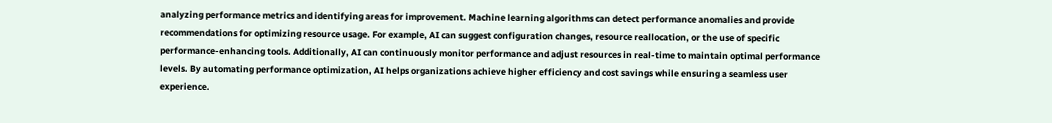analyzing performance metrics and identifying areas for improvement. Machine learning algorithms can detect performance anomalies and provide recommendations for optimizing resource usage. For example, AI can suggest configuration changes, resource reallocation, or the use of specific performance-enhancing tools. Additionally, AI can continuously monitor performance and adjust resources in real-time to maintain optimal performance levels. By automating performance optimization, AI helps organizations achieve higher efficiency and cost savings while ensuring a seamless user experience.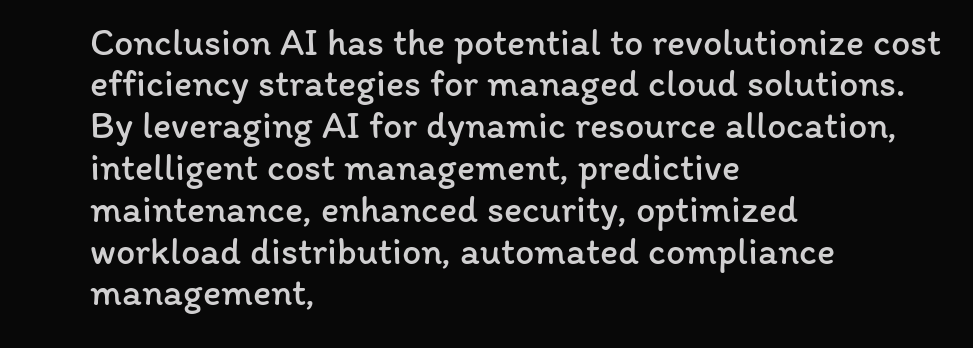Conclusion AI has the potential to revolutionize cost efficiency strategies for managed cloud solutions. By leveraging AI for dynamic resource allocation, intelligent cost management, predictive maintenance, enhanced security, optimized workload distribution, automated compliance management,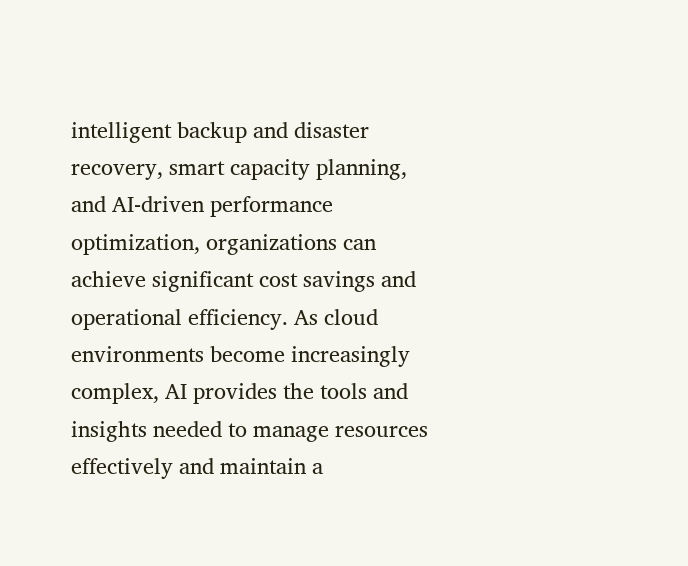intelligent backup and disaster recovery, smart capacity planning, and AI-driven performance optimization, organizations can achieve significant cost savings and operational efficiency. As cloud environments become increasingly complex, AI provides the tools and insights needed to manage resources effectively and maintain a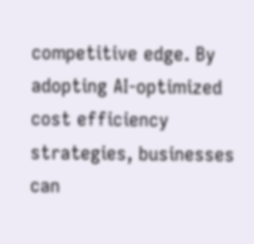competitive edge. By adopting AI-optimized cost efficiency strategies, businesses can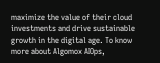maximize the value of their cloud investments and drive sustainable growth in the digital age. To know more about Algomox AIOps,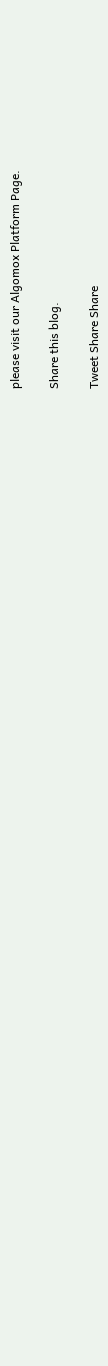please visit our Algomox Platform Page.

Share this blog.

Tweet Share Share